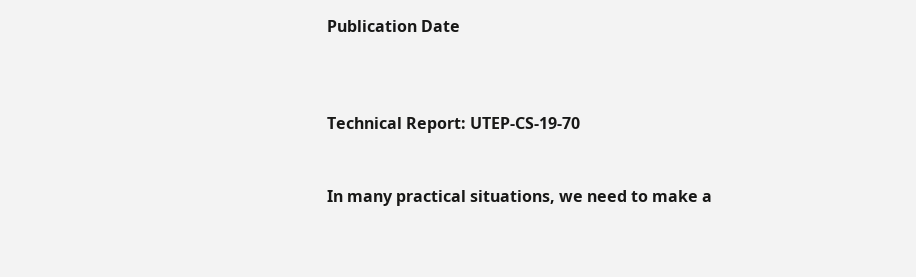Publication Date



Technical Report: UTEP-CS-19-70


In many practical situations, we need to make a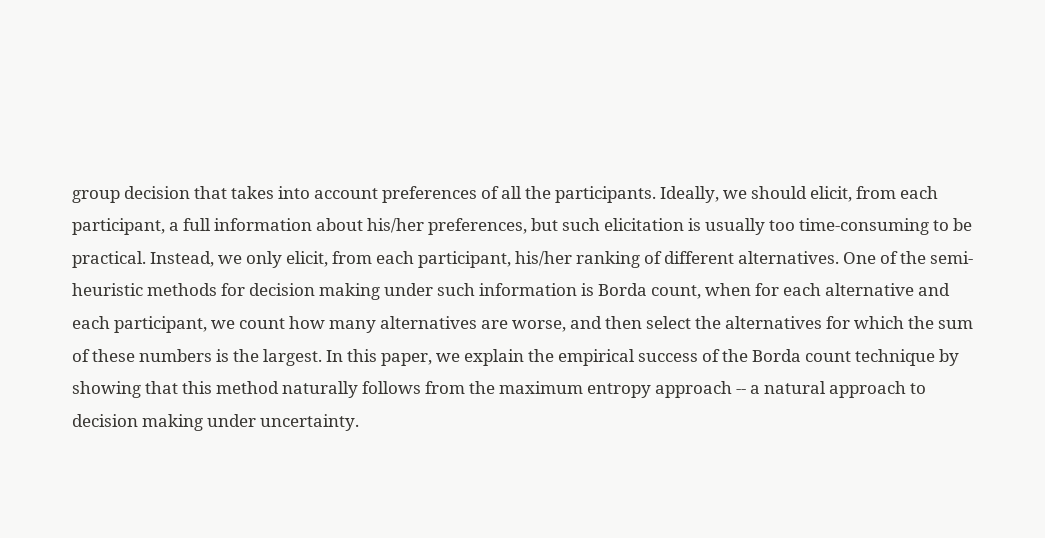group decision that takes into account preferences of all the participants. Ideally, we should elicit, from each participant, a full information about his/her preferences, but such elicitation is usually too time-consuming to be practical. Instead, we only elicit, from each participant, his/her ranking of different alternatives. One of the semi-heuristic methods for decision making under such information is Borda count, when for each alternative and each participant, we count how many alternatives are worse, and then select the alternatives for which the sum of these numbers is the largest. In this paper, we explain the empirical success of the Borda count technique by showing that this method naturally follows from the maximum entropy approach -- a natural approach to decision making under uncertainty.